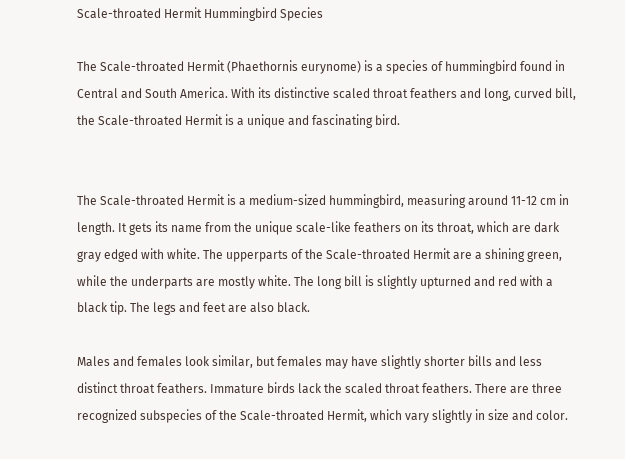Scale-throated Hermit Hummingbird Species

The Scale-throated Hermit (Phaethornis eurynome) is a species of hummingbird found in Central and South America. With its distinctive scaled throat feathers and long, curved bill, the Scale-throated Hermit is a unique and fascinating bird.


The Scale-throated Hermit is a medium-sized hummingbird, measuring around 11-12 cm in length. It gets its name from the unique scale-like feathers on its throat, which are dark gray edged with white. The upperparts of the Scale-throated Hermit are a shining green, while the underparts are mostly white. The long bill is slightly upturned and red with a black tip. The legs and feet are also black.

Males and females look similar, but females may have slightly shorter bills and less distinct throat feathers. Immature birds lack the scaled throat feathers. There are three recognized subspecies of the Scale-throated Hermit, which vary slightly in size and color.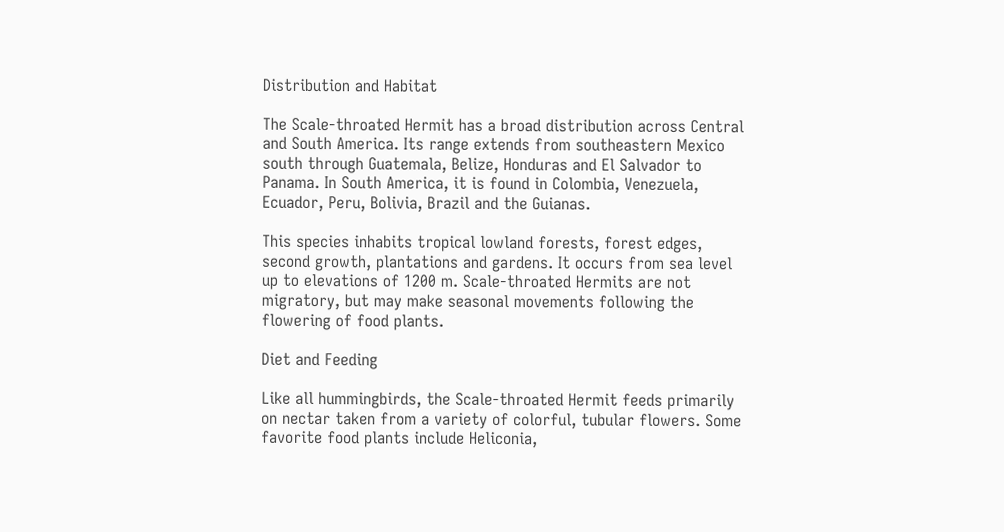Distribution and Habitat

The Scale-throated Hermit has a broad distribution across Central and South America. Its range extends from southeastern Mexico south through Guatemala, Belize, Honduras and El Salvador to Panama. In South America, it is found in Colombia, Venezuela, Ecuador, Peru, Bolivia, Brazil and the Guianas.

This species inhabits tropical lowland forests, forest edges, second growth, plantations and gardens. It occurs from sea level up to elevations of 1200 m. Scale-throated Hermits are not migratory, but may make seasonal movements following the flowering of food plants.

Diet and Feeding

Like all hummingbirds, the Scale-throated Hermit feeds primarily on nectar taken from a variety of colorful, tubular flowers. Some favorite food plants include Heliconia,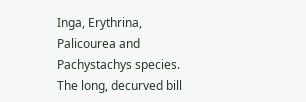Inga, Erythrina, Palicourea and Pachystachys species. The long, decurved bill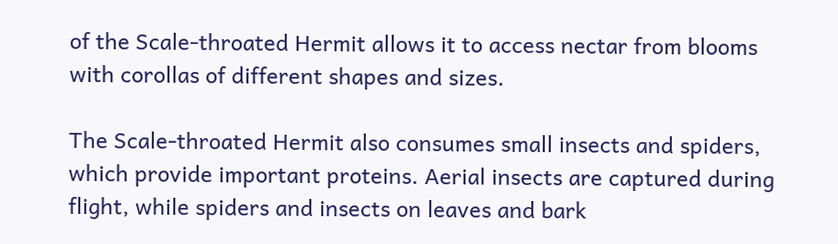of the Scale-throated Hermit allows it to access nectar from blooms with corollas of different shapes and sizes.

The Scale-throated Hermit also consumes small insects and spiders, which provide important proteins. Aerial insects are captured during flight, while spiders and insects on leaves and bark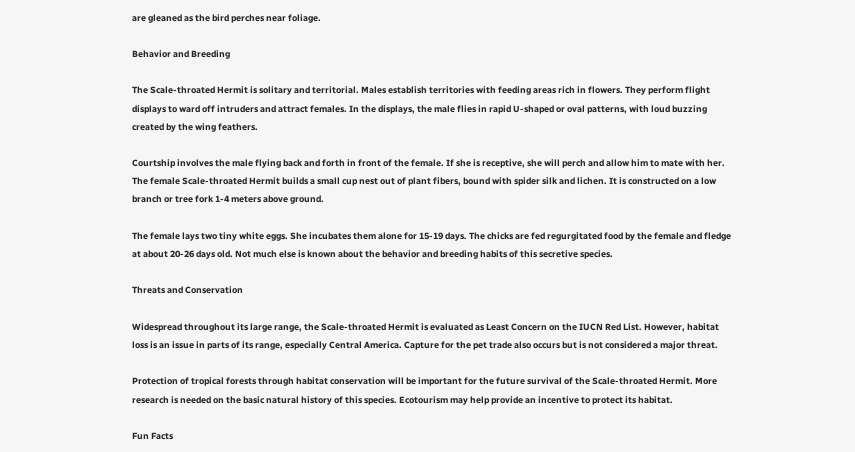are gleaned as the bird perches near foliage.

Behavior and Breeding

The Scale-throated Hermit is solitary and territorial. Males establish territories with feeding areas rich in flowers. They perform flight displays to ward off intruders and attract females. In the displays, the male flies in rapid U-shaped or oval patterns, with loud buzzing created by the wing feathers.

Courtship involves the male flying back and forth in front of the female. If she is receptive, she will perch and allow him to mate with her. The female Scale-throated Hermit builds a small cup nest out of plant fibers, bound with spider silk and lichen. It is constructed on a low branch or tree fork 1-4 meters above ground.

The female lays two tiny white eggs. She incubates them alone for 15-19 days. The chicks are fed regurgitated food by the female and fledge at about 20-26 days old. Not much else is known about the behavior and breeding habits of this secretive species.

Threats and Conservation

Widespread throughout its large range, the Scale-throated Hermit is evaluated as Least Concern on the IUCN Red List. However, habitat loss is an issue in parts of its range, especially Central America. Capture for the pet trade also occurs but is not considered a major threat.

Protection of tropical forests through habitat conservation will be important for the future survival of the Scale-throated Hermit. More research is needed on the basic natural history of this species. Ecotourism may help provide an incentive to protect its habitat.

Fun Facts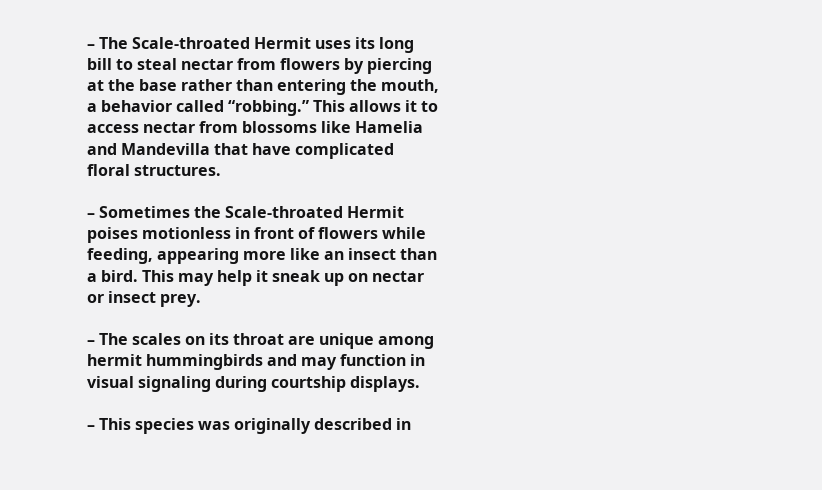– The Scale-throated Hermit uses its long bill to steal nectar from flowers by piercing at the base rather than entering the mouth, a behavior called “robbing.” This allows it to access nectar from blossoms like Hamelia and Mandevilla that have complicated floral structures.

– Sometimes the Scale-throated Hermit poises motionless in front of flowers while feeding, appearing more like an insect than a bird. This may help it sneak up on nectar or insect prey.

– The scales on its throat are unique among hermit hummingbirds and may function in visual signaling during courtship displays.

– This species was originally described in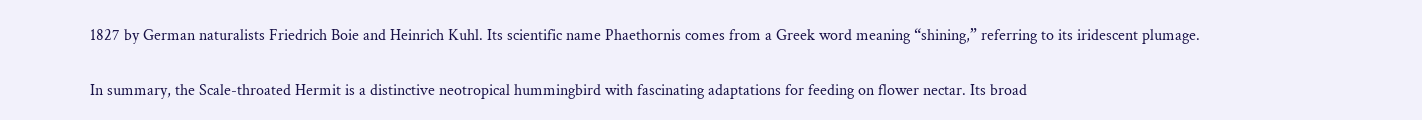1827 by German naturalists Friedrich Boie and Heinrich Kuhl. Its scientific name Phaethornis comes from a Greek word meaning “shining,” referring to its iridescent plumage.

In summary, the Scale-throated Hermit is a distinctive neotropical hummingbird with fascinating adaptations for feeding on flower nectar. Its broad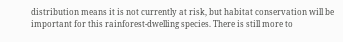distribution means it is not currently at risk, but habitat conservation will be important for this rainforest-dwelling species. There is still more to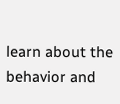learn about the behavior and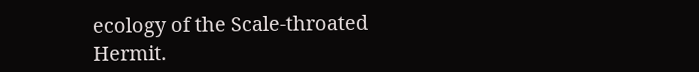ecology of the Scale-throated Hermit.